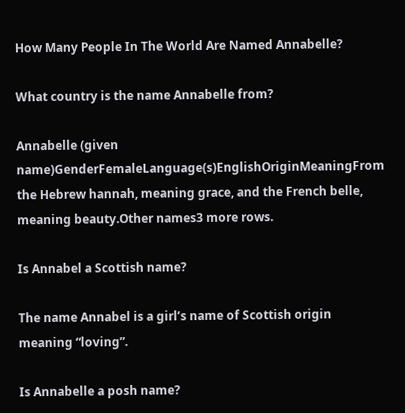How Many People In The World Are Named Annabelle?

What country is the name Annabelle from?

Annabelle (given name)GenderFemaleLanguage(s)EnglishOriginMeaningFrom the Hebrew hannah, meaning grace, and the French belle, meaning beauty.Other names3 more rows.

Is Annabel a Scottish name?

The name Annabel is a girl’s name of Scottish origin meaning “loving”.

Is Annabelle a posh name?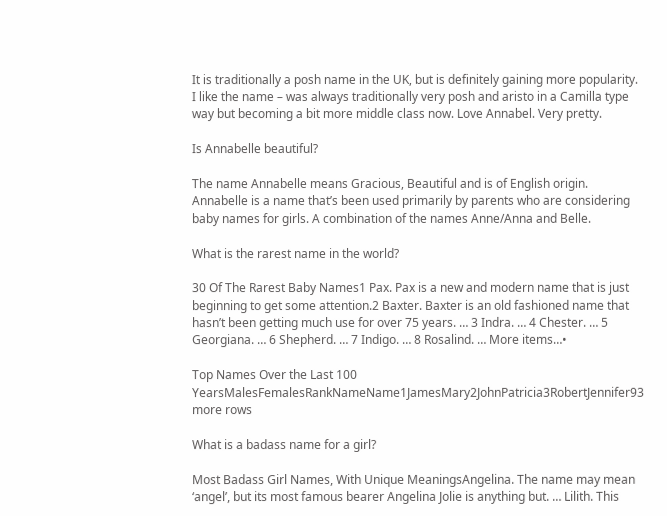It is traditionally a posh name in the UK, but is definitely gaining more popularity. I like the name – was always traditionally very posh and aristo in a Camilla type way but becoming a bit more middle class now. Love Annabel. Very pretty.

Is Annabelle beautiful?

The name Annabelle means Gracious, Beautiful and is of English origin. Annabelle is a name that’s been used primarily by parents who are considering baby names for girls. A combination of the names Anne/Anna and Belle.

What is the rarest name in the world?

30 Of The Rarest Baby Names1 Pax. Pax is a new and modern name that is just beginning to get some attention.2 Baxter. Baxter is an old fashioned name that hasn’t been getting much use for over 75 years. … 3 Indra. … 4 Chester. … 5 Georgiana. … 6 Shepherd. … 7 Indigo. … 8 Rosalind. … More items…•

Top Names Over the Last 100 YearsMalesFemalesRankNameName1JamesMary2JohnPatricia3RobertJennifer93 more rows

What is a badass name for a girl?

Most Badass Girl Names, With Unique MeaningsAngelina. The name may mean ‘angel’, but its most famous bearer Angelina Jolie is anything but. … Lilith. This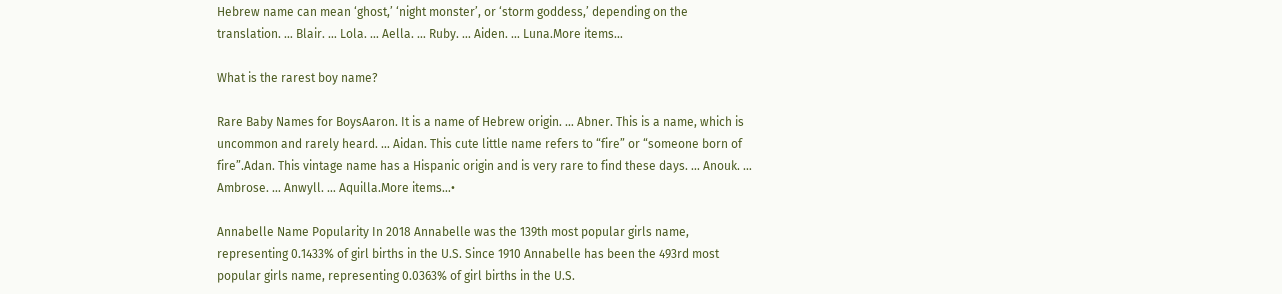Hebrew name can mean ‘ghost,’ ‘night monster’, or ‘storm goddess,’ depending on the translation. … Blair. … Lola. … Aella. … Ruby. … Aiden. … Luna.More items…

What is the rarest boy name?

Rare Baby Names for BoysAaron. It is a name of Hebrew origin. … Abner. This is a name, which is uncommon and rarely heard. … Aidan. This cute little name refers to “fire” or “someone born of fire”.Adan. This vintage name has a Hispanic origin and is very rare to find these days. … Anouk. … Ambrose. … Anwyll. … Aquilla.More items…•

Annabelle Name Popularity In 2018 Annabelle was the 139th most popular girls name, representing 0.1433% of girl births in the U.S. Since 1910 Annabelle has been the 493rd most popular girls name, representing 0.0363% of girl births in the U.S.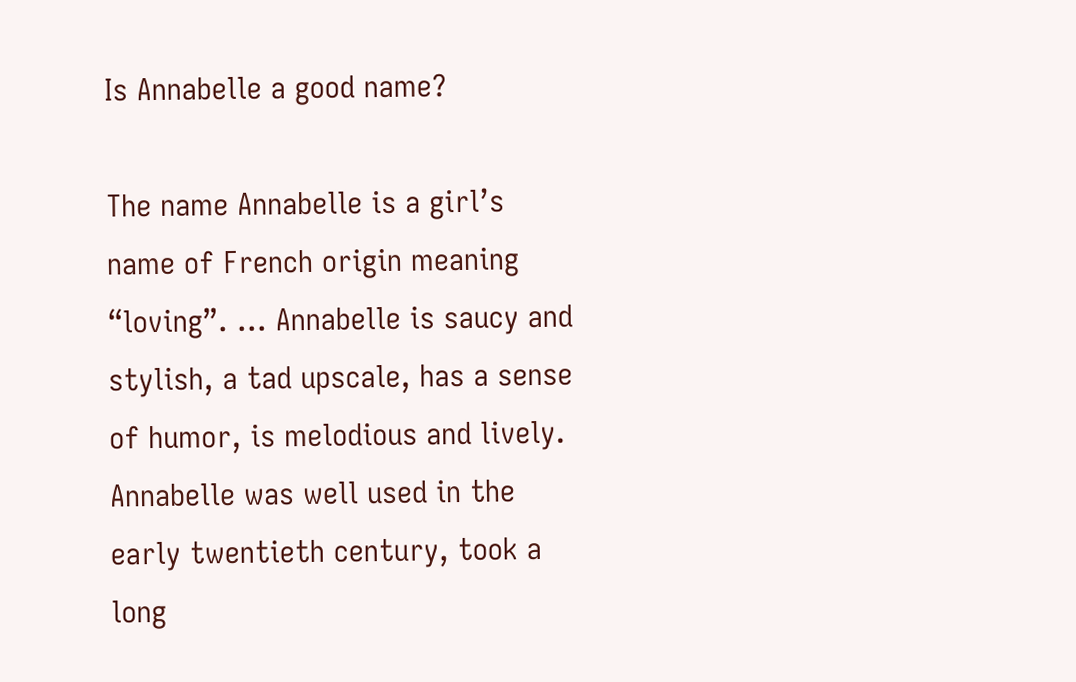Is Annabelle a good name?

The name Annabelle is a girl’s name of French origin meaning “loving”. … Annabelle is saucy and stylish, a tad upscale, has a sense of humor, is melodious and lively. Annabelle was well used in the early twentieth century, took a long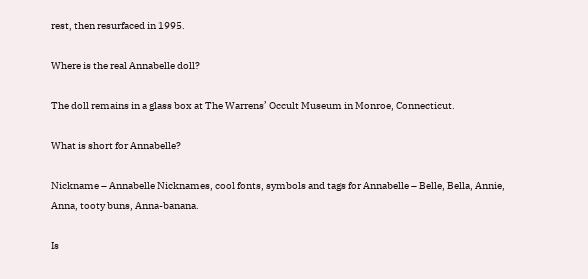rest, then resurfaced in 1995.

Where is the real Annabelle doll?

The doll remains in a glass box at The Warrens’ Occult Museum in Monroe, Connecticut.

What is short for Annabelle?

Nickname – Annabelle Nicknames, cool fonts, symbols and tags for Annabelle – Belle, Bella, Annie, Anna, tooty buns, Anna-banana.

Is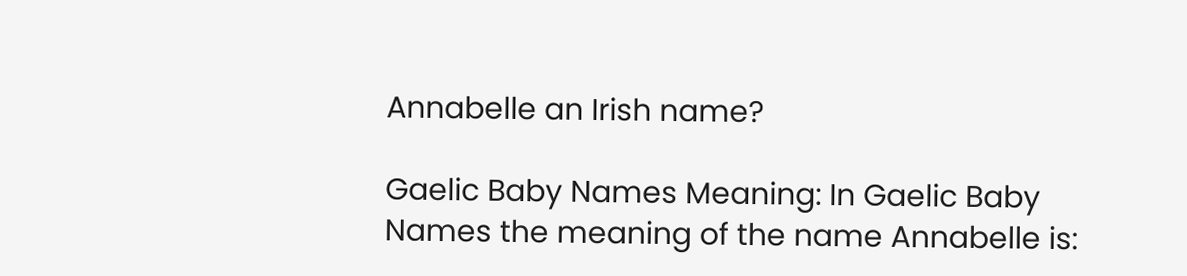Annabelle an Irish name?

Gaelic Baby Names Meaning: In Gaelic Baby Names the meaning of the name Annabelle is: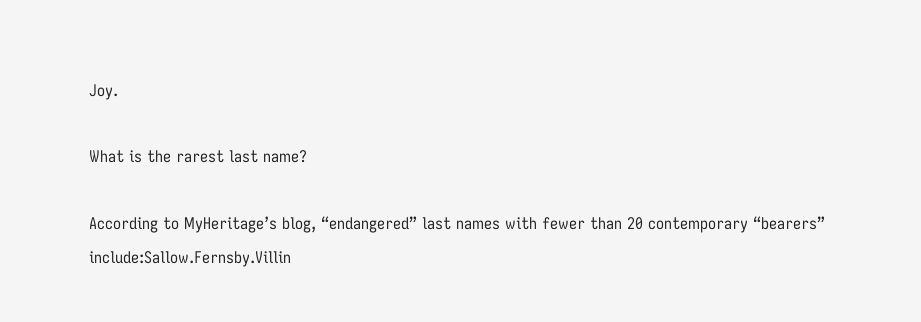Joy.

What is the rarest last name?

According to MyHeritage’s blog, “endangered” last names with fewer than 20 contemporary “bearers” include:Sallow.Fernsby.Villin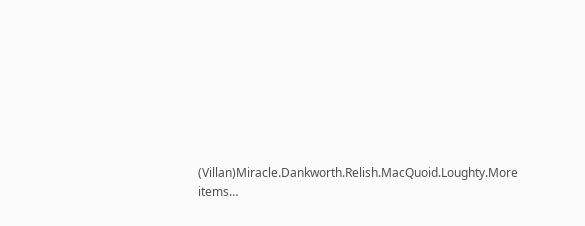(Villan)Miracle.Dankworth.Relish.MacQuoid.Loughty.More items…